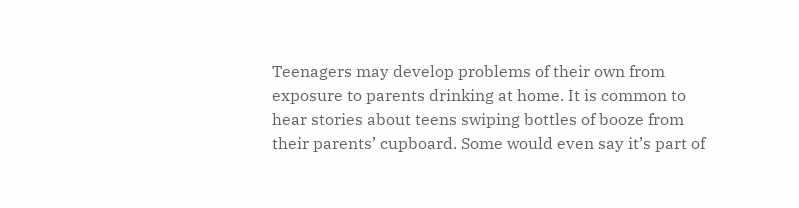Teenagers may develop problems of their own from exposure to parents drinking at home. It is common to hear stories about teens swiping bottles of booze from their parents’ cupboard. Some would even say it’s part of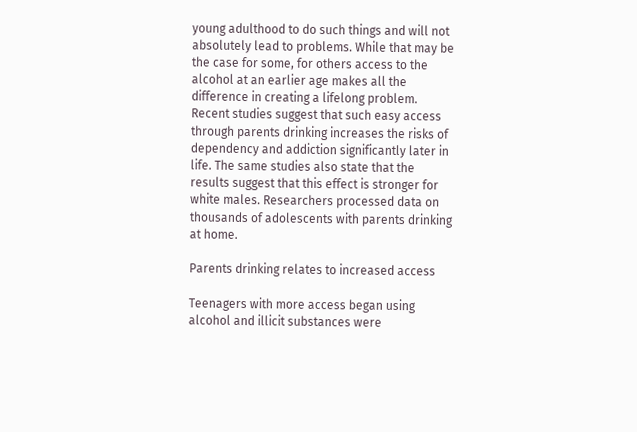young adulthood to do such things and will not absolutely lead to problems. While that may be the case for some, for others access to the alcohol at an earlier age makes all the difference in creating a lifelong problem. Recent studies suggest that such easy access through parents drinking increases the risks of dependency and addiction significantly later in life. The same studies also state that the results suggest that this effect is stronger for white males. Researchers processed data on thousands of adolescents with parents drinking at home.

Parents drinking relates to increased access

Teenagers with more access began using alcohol and illicit substances were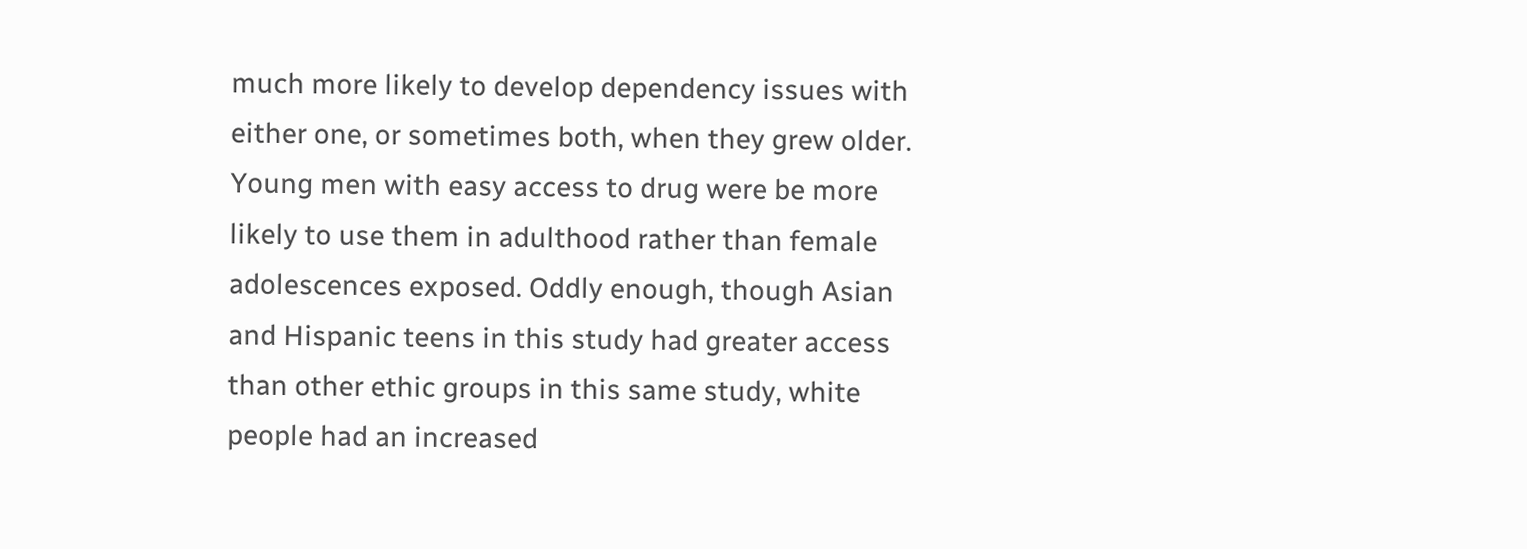much more likely to develop dependency issues with either one, or sometimes both, when they grew older. Young men with easy access to drug were be more likely to use them in adulthood rather than female adolescences exposed. Oddly enough, though Asian and Hispanic teens in this study had greater access than other ethic groups in this same study, white people had an increased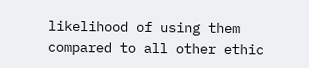likelihood of using them compared to all other ethic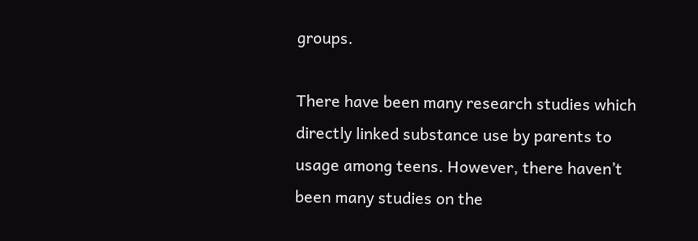groups.

There have been many research studies which directly linked substance use by parents to usage among teens. However, there haven’t been many studies on the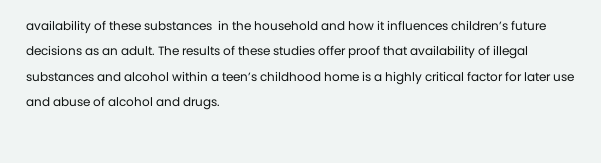availability of these substances  in the household and how it influences children’s future decisions as an adult. The results of these studies offer proof that availability of illegal substances and alcohol within a teen’s childhood home is a highly critical factor for later use and abuse of alcohol and drugs.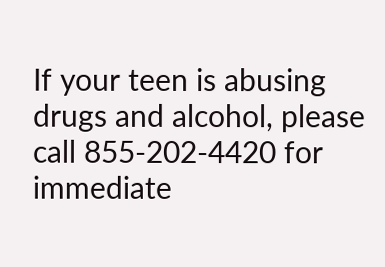If your teen is abusing drugs and alcohol, please call 855-202-4420 for immediate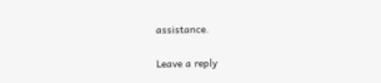assistance.

Leave a reply